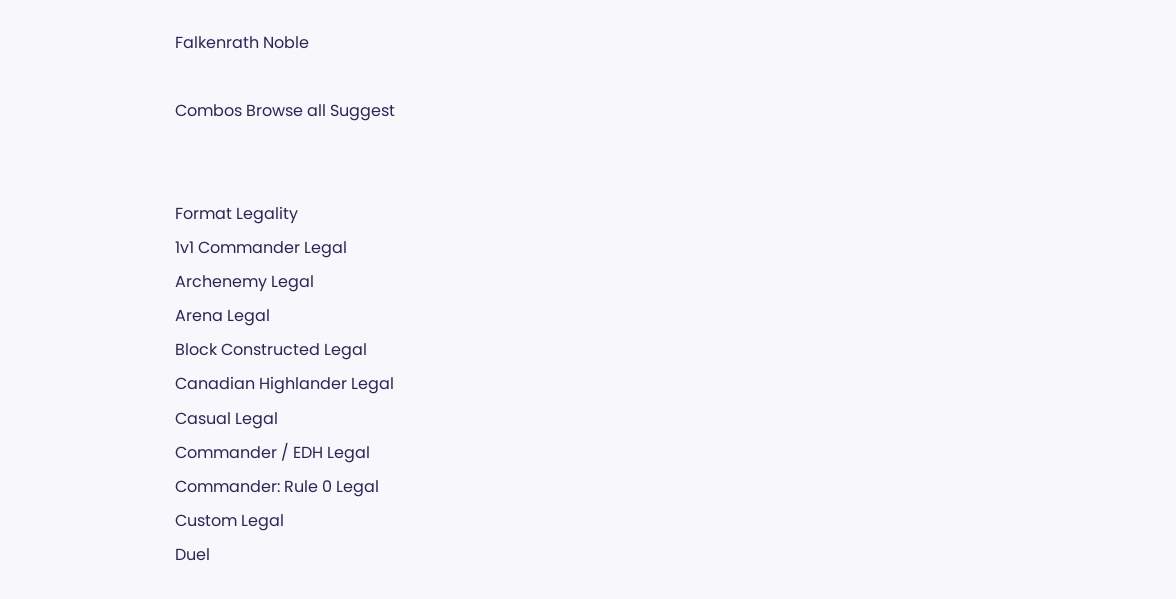Falkenrath Noble

Combos Browse all Suggest


Format Legality
1v1 Commander Legal
Archenemy Legal
Arena Legal
Block Constructed Legal
Canadian Highlander Legal
Casual Legal
Commander / EDH Legal
Commander: Rule 0 Legal
Custom Legal
Duel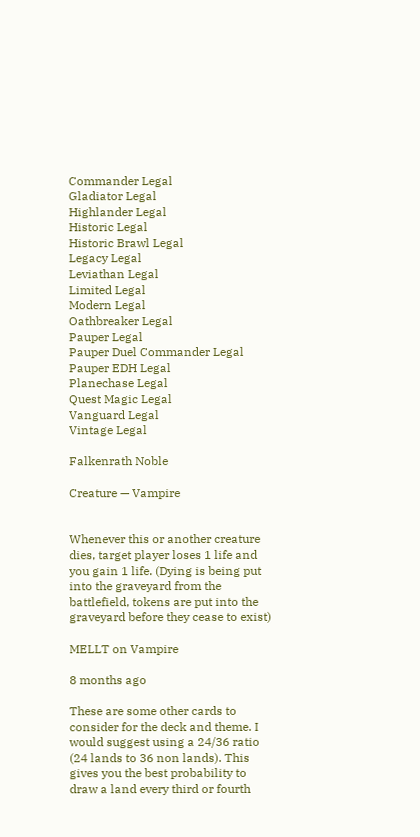Commander Legal
Gladiator Legal
Highlander Legal
Historic Legal
Historic Brawl Legal
Legacy Legal
Leviathan Legal
Limited Legal
Modern Legal
Oathbreaker Legal
Pauper Legal
Pauper Duel Commander Legal
Pauper EDH Legal
Planechase Legal
Quest Magic Legal
Vanguard Legal
Vintage Legal

Falkenrath Noble

Creature — Vampire


Whenever this or another creature dies, target player loses 1 life and you gain 1 life. (Dying is being put into the graveyard from the battlefield, tokens are put into the graveyard before they cease to exist)

MELLT on Vampire

8 months ago

These are some other cards to consider for the deck and theme. I would suggest using a 24/36 ratio (24 lands to 36 non lands). This gives you the best probability to draw a land every third or fourth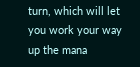turn, which will let you work your way up the mana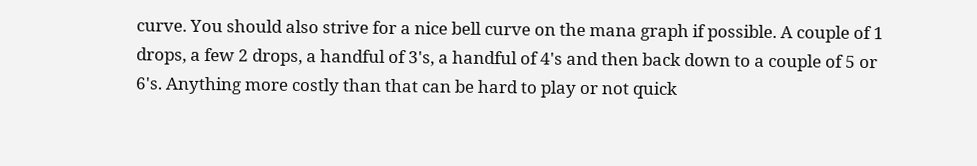curve. You should also strive for a nice bell curve on the mana graph if possible. A couple of 1 drops, a few 2 drops, a handful of 3's, a handful of 4's and then back down to a couple of 5 or 6's. Anything more costly than that can be hard to play or not quick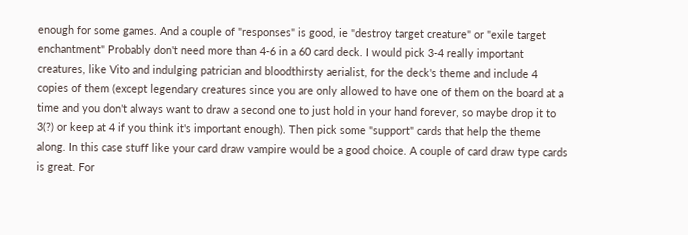enough for some games. And a couple of "responses" is good, ie "destroy target creature" or "exile target enchantment" Probably don't need more than 4-6 in a 60 card deck. I would pick 3-4 really important creatures, like Vito and indulging patrician and bloodthirsty aerialist, for the deck's theme and include 4 copies of them (except legendary creatures since you are only allowed to have one of them on the board at a time and you don't always want to draw a second one to just hold in your hand forever, so maybe drop it to 3(?) or keep at 4 if you think it's important enough). Then pick some "support" cards that help the theme along. In this case stuff like your card draw vampire would be a good choice. A couple of card draw type cards is great. For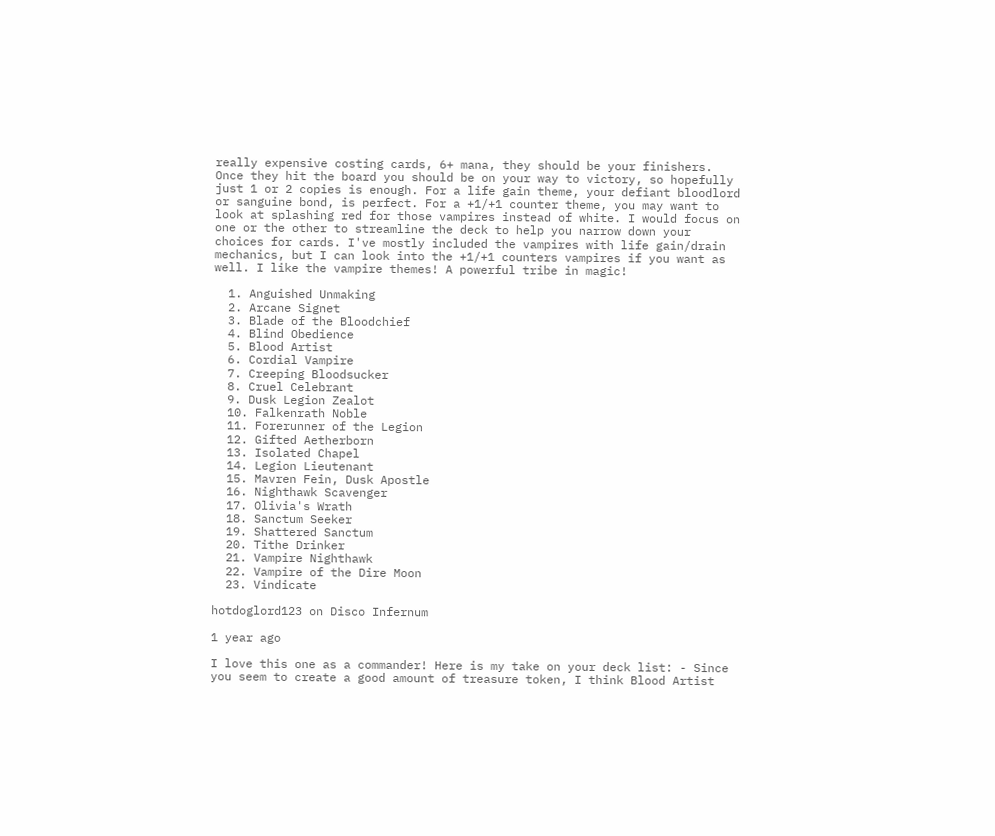really expensive costing cards, 6+ mana, they should be your finishers. Once they hit the board you should be on your way to victory, so hopefully just 1 or 2 copies is enough. For a life gain theme, your defiant bloodlord or sanguine bond, is perfect. For a +1/+1 counter theme, you may want to look at splashing red for those vampires instead of white. I would focus on one or the other to streamline the deck to help you narrow down your choices for cards. I've mostly included the vampires with life gain/drain mechanics, but I can look into the +1/+1 counters vampires if you want as well. I like the vampire themes! A powerful tribe in magic!

  1. Anguished Unmaking
  2. Arcane Signet
  3. Blade of the Bloodchief
  4. Blind Obedience
  5. Blood Artist
  6. Cordial Vampire
  7. Creeping Bloodsucker
  8. Cruel Celebrant
  9. Dusk Legion Zealot
  10. Falkenrath Noble
  11. Forerunner of the Legion
  12. Gifted Aetherborn
  13. Isolated Chapel
  14. Legion Lieutenant
  15. Mavren Fein, Dusk Apostle
  16. Nighthawk Scavenger
  17. Olivia's Wrath
  18. Sanctum Seeker
  19. Shattered Sanctum
  20. Tithe Drinker
  21. Vampire Nighthawk
  22. Vampire of the Dire Moon
  23. Vindicate

hotdoglord123 on Disco Infernum

1 year ago

I love this one as a commander! Here is my take on your deck list: - Since you seem to create a good amount of treasure token, I think Blood Artist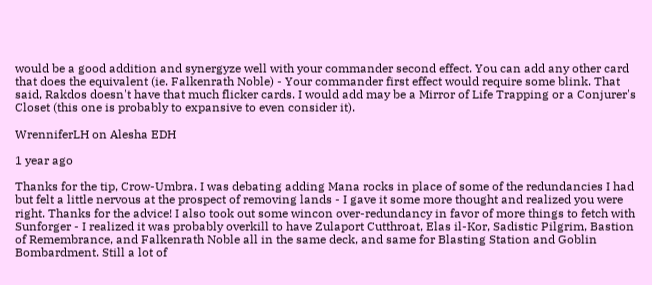would be a good addition and synergyze well with your commander second effect. You can add any other card that does the equivalent (ie. Falkenrath Noble) - Your commander first effect would require some blink. That said, Rakdos doesn't have that much flicker cards. I would add may be a Mirror of Life Trapping or a Conjurer's Closet (this one is probably to expansive to even consider it).

WrenniferLH on Alesha EDH

1 year ago

Thanks for the tip, Crow-Umbra. I was debating adding Mana rocks in place of some of the redundancies I had but felt a little nervous at the prospect of removing lands - I gave it some more thought and realized you were right. Thanks for the advice! I also took out some wincon over-redundancy in favor of more things to fetch with Sunforger - I realized it was probably overkill to have Zulaport Cutthroat, Elas il-Kor, Sadistic Pilgrim, Bastion of Remembrance, and Falkenrath Noble all in the same deck, and same for Blasting Station and Goblin Bombardment. Still a lot of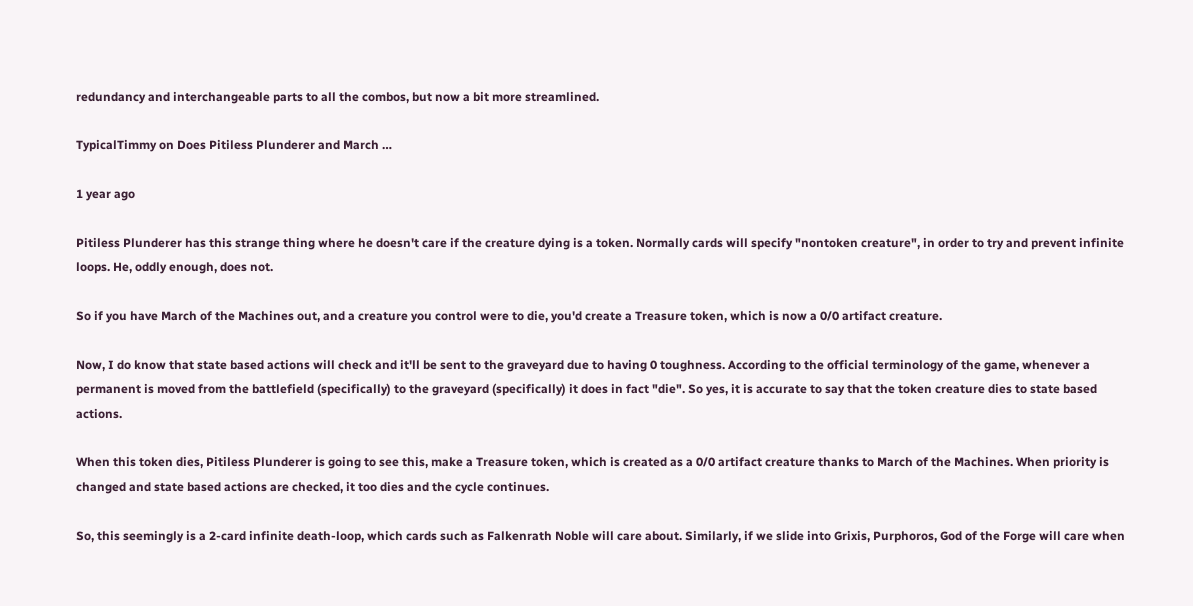redundancy and interchangeable parts to all the combos, but now a bit more streamlined.

TypicalTimmy on Does Pitiless Plunderer and March …

1 year ago

Pitiless Plunderer has this strange thing where he doesn't care if the creature dying is a token. Normally cards will specify "nontoken creature", in order to try and prevent infinite loops. He, oddly enough, does not.

So if you have March of the Machines out, and a creature you control were to die, you'd create a Treasure token, which is now a 0/0 artifact creature.

Now, I do know that state based actions will check and it'll be sent to the graveyard due to having 0 toughness. According to the official terminology of the game, whenever a permanent is moved from the battlefield (specifically) to the graveyard (specifically) it does in fact "die". So yes, it is accurate to say that the token creature dies to state based actions.

When this token dies, Pitiless Plunderer is going to see this, make a Treasure token, which is created as a 0/0 artifact creature thanks to March of the Machines. When priority is changed and state based actions are checked, it too dies and the cycle continues.

So, this seemingly is a 2-card infinite death-loop, which cards such as Falkenrath Noble will care about. Similarly, if we slide into Grixis, Purphoros, God of the Forge will care when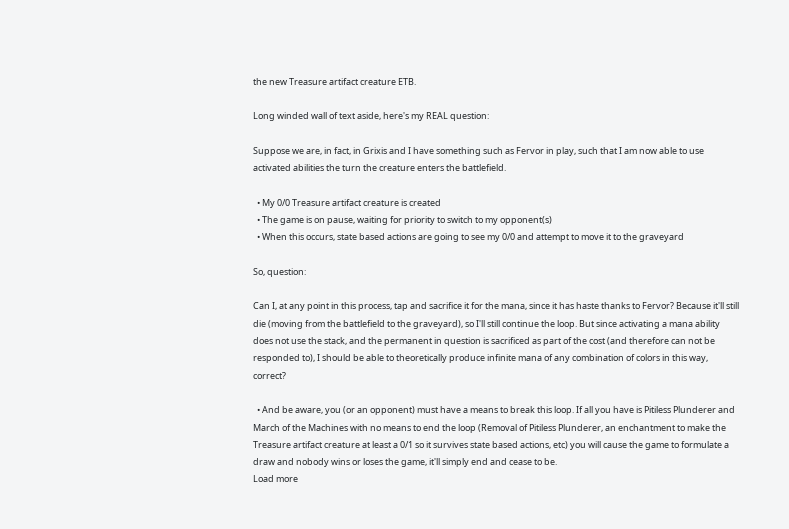the new Treasure artifact creature ETB.

Long winded wall of text aside, here's my REAL question:

Suppose we are, in fact, in Grixis and I have something such as Fervor in play, such that I am now able to use activated abilities the turn the creature enters the battlefield.

  • My 0/0 Treasure artifact creature is created
  • The game is on pause, waiting for priority to switch to my opponent(s)
  • When this occurs, state based actions are going to see my 0/0 and attempt to move it to the graveyard

So, question:

Can I, at any point in this process, tap and sacrifice it for the mana, since it has haste thanks to Fervor? Because it'll still die (moving from the battlefield to the graveyard), so I'll still continue the loop. But since activating a mana ability does not use the stack, and the permanent in question is sacrificed as part of the cost (and therefore can not be responded to), I should be able to theoretically produce infinite mana of any combination of colors in this way, correct?

  • And be aware, you (or an opponent) must have a means to break this loop. If all you have is Pitiless Plunderer and March of the Machines with no means to end the loop (Removal of Pitiless Plunderer, an enchantment to make the Treasure artifact creature at least a 0/1 so it survives state based actions, etc) you will cause the game to formulate a draw and nobody wins or loses the game, it'll simply end and cease to be.
Load more